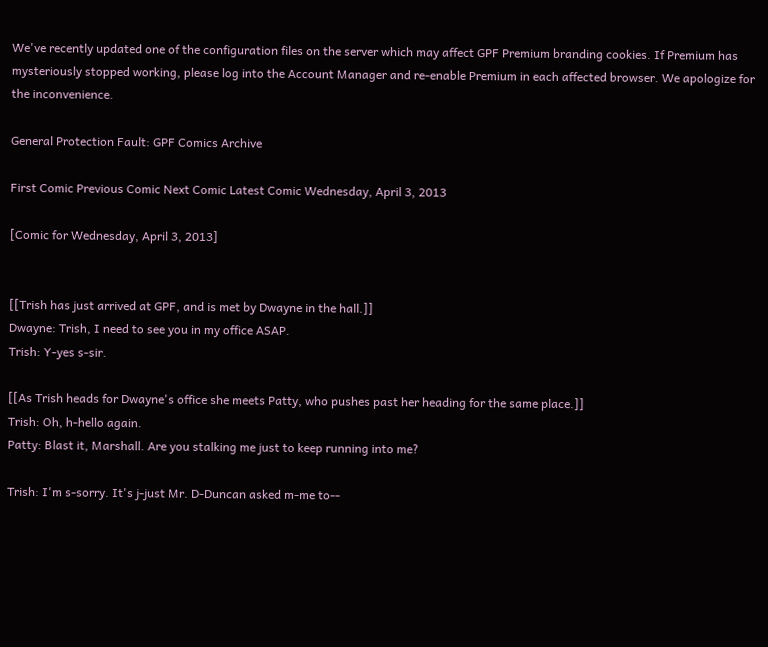We've recently updated one of the configuration files on the server which may affect GPF Premium branding cookies. If Premium has mysteriously stopped working, please log into the Account Manager and re-enable Premium in each affected browser. We apologize for the inconvenience.

General Protection Fault: GPF Comics Archive

First Comic Previous Comic Next Comic Latest Comic Wednesday, April 3, 2013

[Comic for Wednesday, April 3, 2013]


[[Trish has just arrived at GPF, and is met by Dwayne in the hall.]]
Dwayne: Trish, I need to see you in my office ASAP.
Trish: Y-yes s-sir.

[[As Trish heads for Dwayne's office she meets Patty, who pushes past her heading for the same place.]]
Trish: Oh, h-hello again.
Patty: Blast it, Marshall. Are you stalking me just to keep running into me?

Trish: I'm s-sorry. It's j-just Mr. D-Duncan asked m-me to--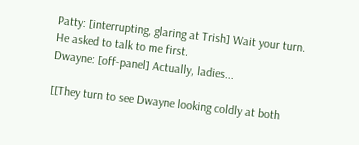Patty: [interrupting, glaring at Trish] Wait your turn. He asked to talk to me first.
Dwayne: [off-panel] Actually, ladies...

[[They turn to see Dwayne looking coldly at both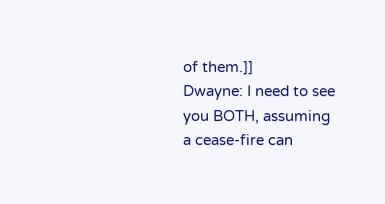of them.]]
Dwayne: I need to see you BOTH, assuming a cease-fire can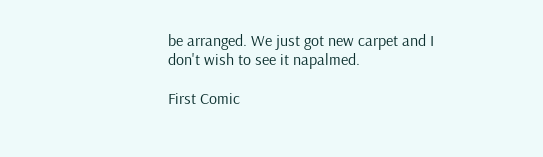be arranged. We just got new carpet and I don't wish to see it napalmed.

First Comic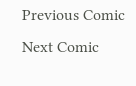Previous Comic Next Comic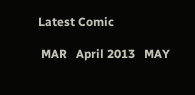Latest Comic

 MAR   April 2013   MAY